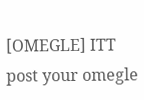[OMEGLE] ITT post your omegle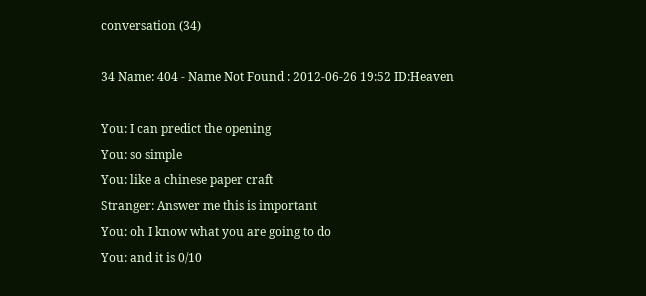conversation (34)

34 Name: 404 - Name Not Found : 2012-06-26 19:52 ID:Heaven

You: I can predict the opening
You: so simple
You: like a chinese paper craft
Stranger: Answer me this is important
You: oh I know what you are going to do
You: and it is 0/10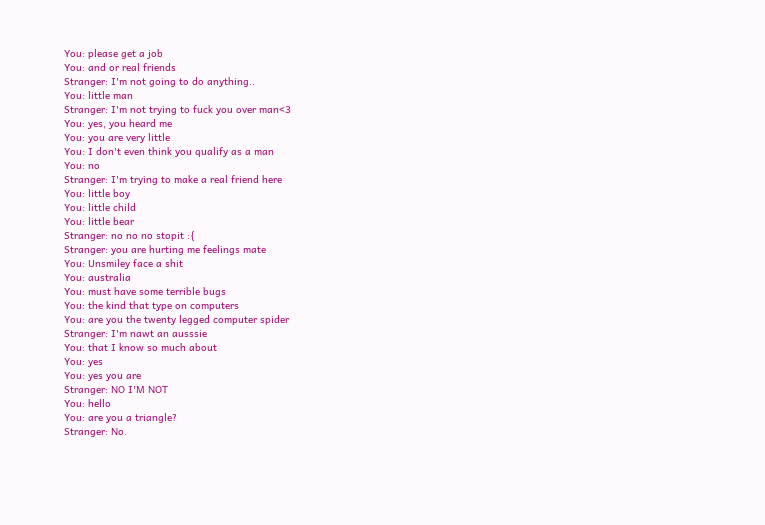You: please get a job
You: and or real friends
Stranger: I'm not going to do anything..
You: little man
Stranger: I'm not trying to fuck you over man<3
You: yes, you heard me
You: you are very little
You: I don't even think you qualify as a man
You: no
Stranger: I'm trying to make a real friend here
You: little boy
You: little child
You: little bear
Stranger: no no no stopit :{
Stranger: you are hurting me feelings mate
You: Unsmiley face a shit
You: australia
You: must have some terrible bugs
You: the kind that type on computers
You: are you the twenty legged computer spider
Stranger: I'm nawt an ausssie
You: that I know so much about
You: yes
You: yes you are
Stranger: NO I'M NOT
You: hello
You: are you a triangle?
Stranger: No.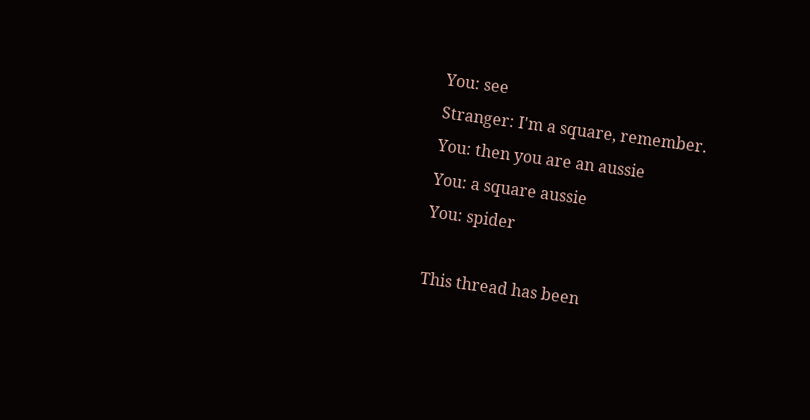You: see
Stranger: I'm a square, remember.
You: then you are an aussie
You: a square aussie
You: spider

This thread has been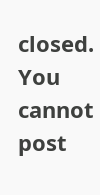closed. You cannot post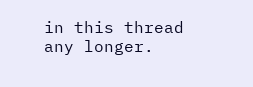in this thread any longer.